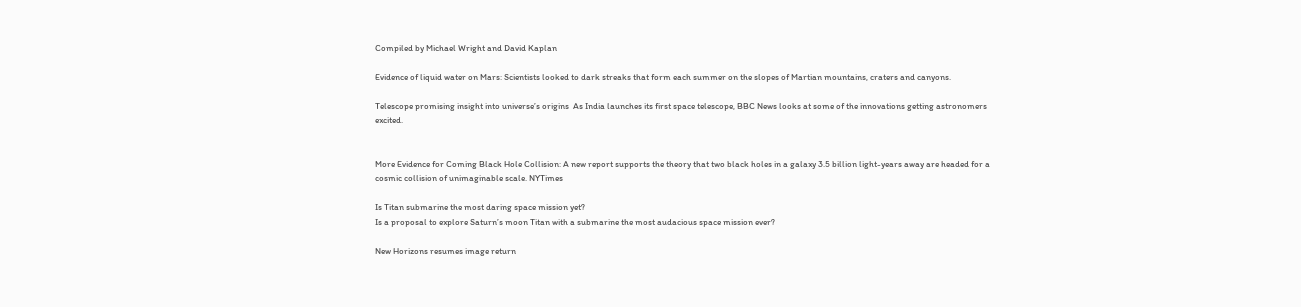Compiled by Michael Wright and David Kaplan

Evidence of liquid water on Mars: Scientists looked to dark streaks that form each summer on the slopes of Martian mountains, craters and canyons.

Telescope promising insight into universe’s origins  As India launches its first space telescope, BBC News looks at some of the innovations getting astronomers excited.


More Evidence for Coming Black Hole Collision: A new report supports the theory that two black holes in a galaxy 3.5 billion light-years away are headed for a cosmic collision of unimaginable scale. NYTimes

Is Titan submarine the most daring space mission yet?
Is a proposal to explore Saturn’s moon Titan with a submarine the most audacious space mission ever?

New Horizons resumes image return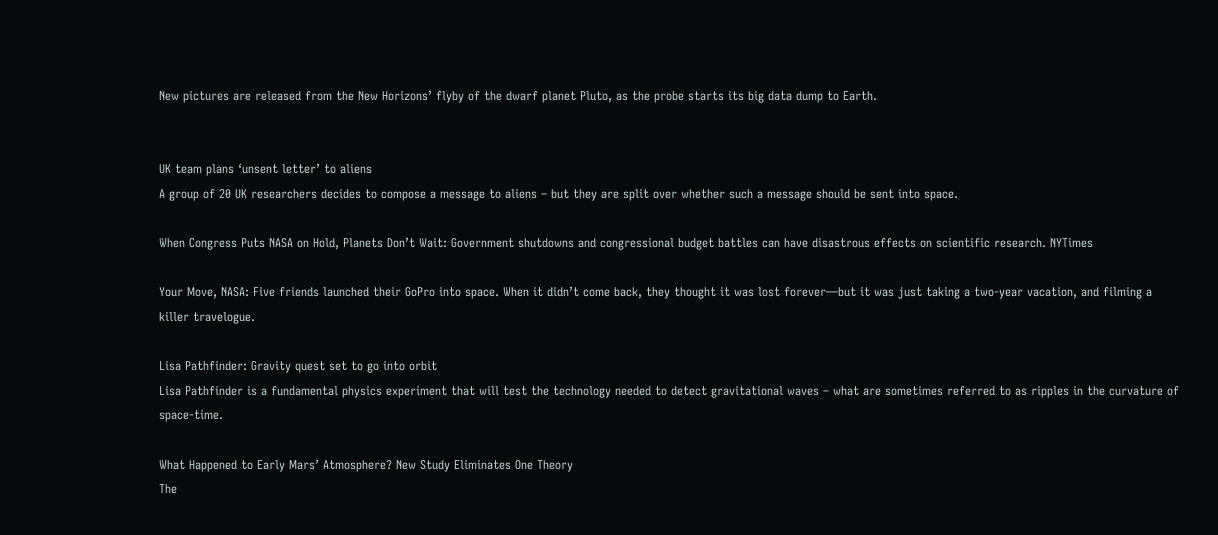New pictures are released from the New Horizons’ flyby of the dwarf planet Pluto, as the probe starts its big data dump to Earth.


UK team plans ‘unsent letter’ to aliens
A group of 20 UK researchers decides to compose a message to aliens – but they are split over whether such a message should be sent into space.

When Congress Puts NASA on Hold, Planets Don’t Wait: Government shutdowns and congressional budget battles can have disastrous effects on scientific research. NYTimes

Your Move, NASA: Five friends launched their GoPro into space. When it didn’t come back, they thought it was lost forever—but it was just taking a two-year vacation, and filming a killer travelogue.

Lisa Pathfinder: Gravity quest set to go into orbit
Lisa Pathfinder is a fundamental physics experiment that will test the technology needed to detect gravitational waves – what are sometimes referred to as ripples in the curvature of space-time.

What Happened to Early Mars’ Atmosphere? New Study Eliminates One Theory
The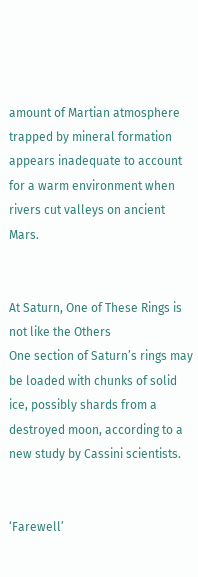amount of Martian atmosphere trapped by mineral formation appears inadequate to account for a warm environment when rivers cut valleys on ancient Mars.


At Saturn, One of These Rings is not like the Others
One section of Saturn’s rings may be loaded with chunks of solid ice, possibly shards from a destroyed moon, according to a new study by Cassini scientists.


‘Farewell’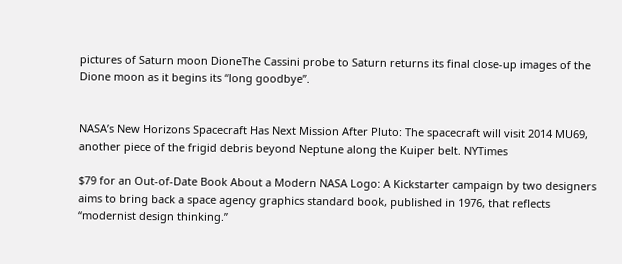pictures of Saturn moon DioneThe Cassini probe to Saturn returns its final close-up images of the Dione moon as it begins its “long goodbye”.


NASA’s New Horizons Spacecraft Has Next Mission After Pluto: The spacecraft will visit 2014 MU69, another piece of the frigid debris beyond Neptune along the Kuiper belt. NYTimes

$79 for an Out-of-Date Book About a Modern NASA Logo: A Kickstarter campaign by two designers aims to bring back a space agency graphics standard book, published in 1976, that reflects “modernist design thinking.”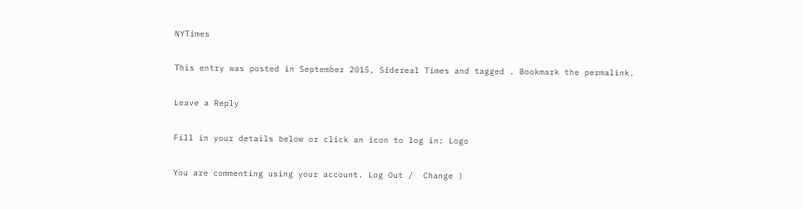NYTimes

This entry was posted in September 2015, Sidereal Times and tagged . Bookmark the permalink.

Leave a Reply

Fill in your details below or click an icon to log in: Logo

You are commenting using your account. Log Out /  Change )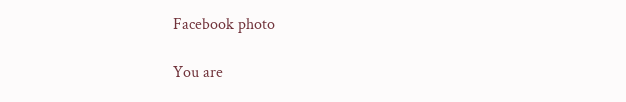Facebook photo

You are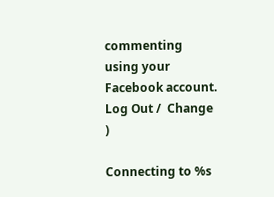commenting using your Facebook account. Log Out /  Change )

Connecting to %s